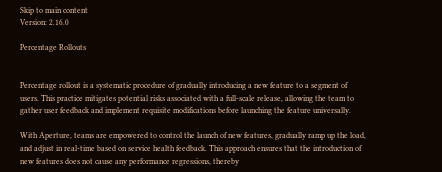Skip to main content
Version: 2.16.0

Percentage Rollouts


Percentage rollout is a systematic procedure of gradually introducing a new feature to a segment of users. This practice mitigates potential risks associated with a full-scale release, allowing the team to gather user feedback and implement requisite modifications before launching the feature universally.

With Aperture, teams are empowered to control the launch of new features, gradually ramp up the load, and adjust in real-time based on service health feedback. This approach ensures that the introduction of new features does not cause any performance regressions, thereby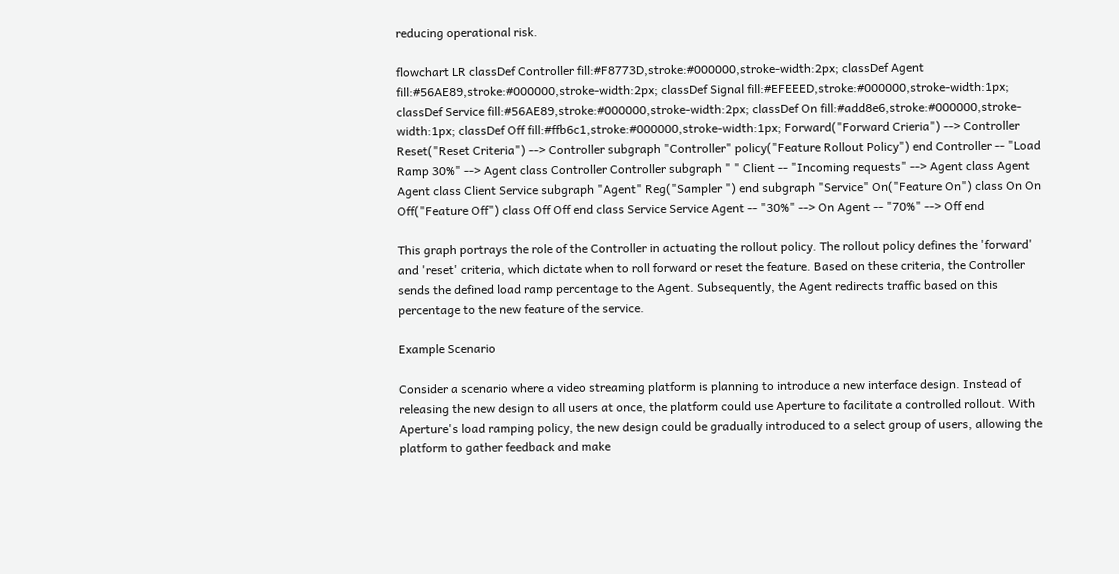reducing operational risk.

flowchart LR classDef Controller fill:#F8773D,stroke:#000000,stroke-width:2px; classDef Agent fill:#56AE89,stroke:#000000,stroke-width:2px; classDef Signal fill:#EFEEED,stroke:#000000,stroke-width:1px; classDef Service fill:#56AE89,stroke:#000000,stroke-width:2px; classDef On fill:#add8e6,stroke:#000000,stroke-width:1px; classDef Off fill:#ffb6c1,stroke:#000000,stroke-width:1px; Forward("Forward Crieria") --> Controller Reset("Reset Criteria") --> Controller subgraph "Controller" policy("Feature Rollout Policy") end Controller -- "Load Ramp 30%" --> Agent class Controller Controller subgraph " " Client -- "Incoming requests" --> Agent class Agent Agent class Client Service subgraph "Agent" Reg("Sampler ") end subgraph "Service" On("Feature On") class On On Off("Feature Off") class Off Off end class Service Service Agent -- "30%" --> On Agent -- "70%" --> Off end

This graph portrays the role of the Controller in actuating the rollout policy. The rollout policy defines the 'forward' and 'reset' criteria, which dictate when to roll forward or reset the feature. Based on these criteria, the Controller sends the defined load ramp percentage to the Agent. Subsequently, the Agent redirects traffic based on this percentage to the new feature of the service.

Example Scenario

Consider a scenario where a video streaming platform is planning to introduce a new interface design. Instead of releasing the new design to all users at once, the platform could use Aperture to facilitate a controlled rollout. With Aperture's load ramping policy, the new design could be gradually introduced to a select group of users, allowing the platform to gather feedback and make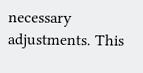necessary adjustments. This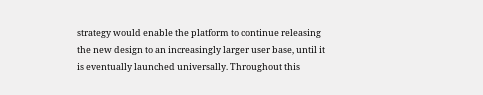strategy would enable the platform to continue releasing the new design to an increasingly larger user base, until it is eventually launched universally. Throughout this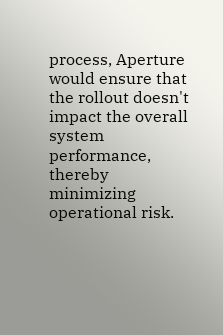process, Aperture would ensure that the rollout doesn't impact the overall system performance, thereby minimizing operational risk.